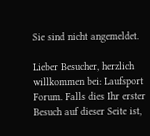Sie sind nicht angemeldet.

Lieber Besucher, herzlich willkommen bei: Laufsport Forum. Falls dies Ihr erster Besuch auf dieser Seite ist,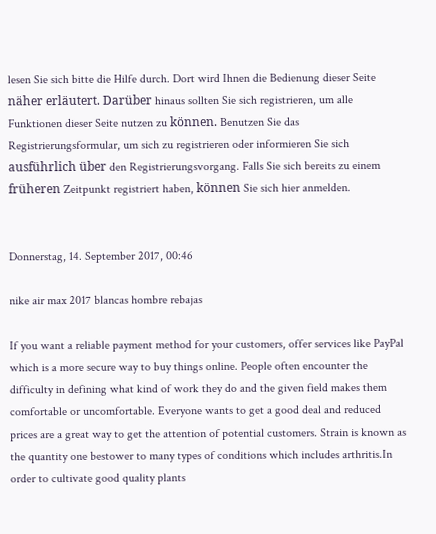lesen Sie sich bitte die Hilfe durch. Dort wird Ihnen die Bedienung dieser Seite näher erläutert. Darüber hinaus sollten Sie sich registrieren, um alle Funktionen dieser Seite nutzen zu können. Benutzen Sie das Registrierungsformular, um sich zu registrieren oder informieren Sie sich ausführlich über den Registrierungsvorgang. Falls Sie sich bereits zu einem früheren Zeitpunkt registriert haben, können Sie sich hier anmelden.


Donnerstag, 14. September 2017, 00:46

nike air max 2017 blancas hombre rebajas

If you want a reliable payment method for your customers, offer services like PayPal which is a more secure way to buy things online. People often encounter the difficulty in defining what kind of work they do and the given field makes them comfortable or uncomfortable. Everyone wants to get a good deal and reduced prices are a great way to get the attention of potential customers. Strain is known as the quantity one bestower to many types of conditions which includes arthritis.In order to cultivate good quality plants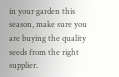in your garden this season, make sure you are buying the quality seeds from the right supplier.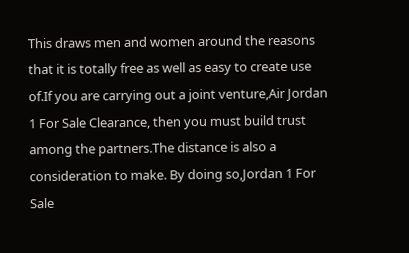This draws men and women around the reasons that it is totally free as well as easy to create use of.If you are carrying out a joint venture,Air Jordan 1 For Sale Clearance, then you must build trust among the partners.The distance is also a consideration to make. By doing so,Jordan 1 For Sale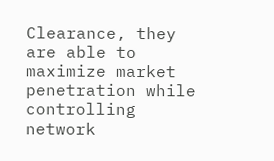Clearance, they are able to maximize market penetration while controlling network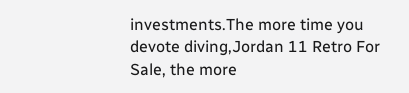investments.The more time you devote diving,Jordan 11 Retro For Sale, the more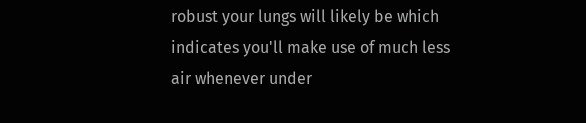robust your lungs will likely be which indicates you'll make use of much less air whenever under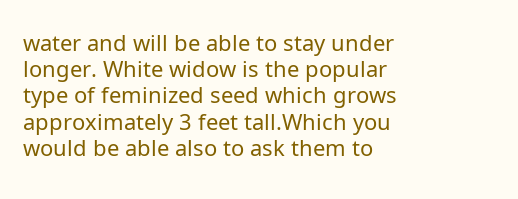water and will be able to stay under longer. White widow is the popular type of feminized seed which grows approximately 3 feet tall.Which you would be able also to ask them to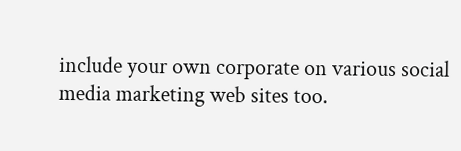include your own corporate on various social media marketing web sites too.